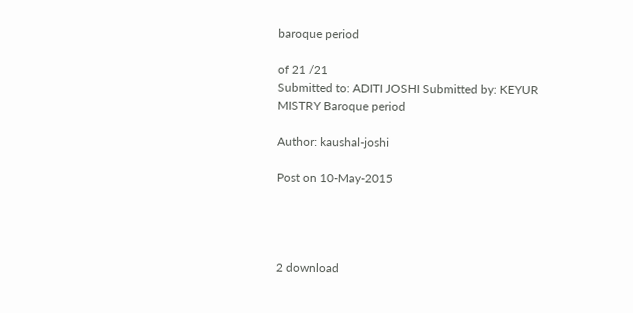baroque period

of 21 /21
Submitted to: ADITI JOSHI Submitted by: KEYUR MISTRY Baroque period

Author: kaushal-joshi

Post on 10-May-2015




2 download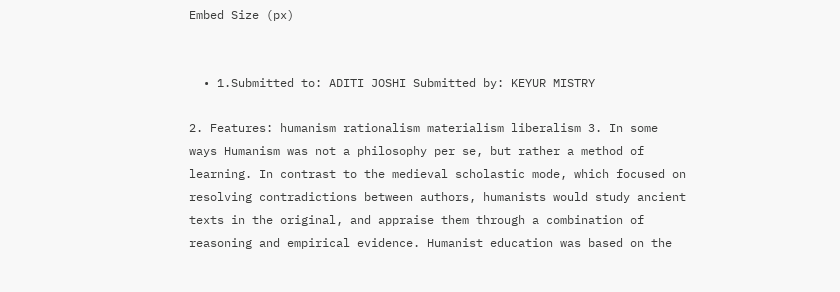Embed Size (px)


  • 1.Submitted to: ADITI JOSHI Submitted by: KEYUR MISTRY

2. Features: humanism rationalism materialism liberalism 3. In some ways Humanism was not a philosophy per se, but rather a method of learning. In contrast to the medieval scholastic mode, which focused on resolving contradictions between authors, humanists would study ancient texts in the original, and appraise them through a combination of reasoning and empirical evidence. Humanist education was based on the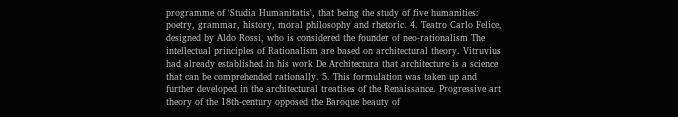programme of 'Studia Humanitatis', that being the study of five humanities: poetry, grammar, history, moral philosophy and rhetoric. 4. Teatro Carlo Felice, designed by Aldo Rossi, who is considered the founder of neo-rationalism The intellectual principles of Rationalism are based on architectural theory. Vitruvius had already established in his work De Architectura that architecture is a science that can be comprehended rationally. 5. This formulation was taken up and further developed in the architectural treatises of the Renaissance. Progressive art theory of the 18th-century opposed the Baroque beauty of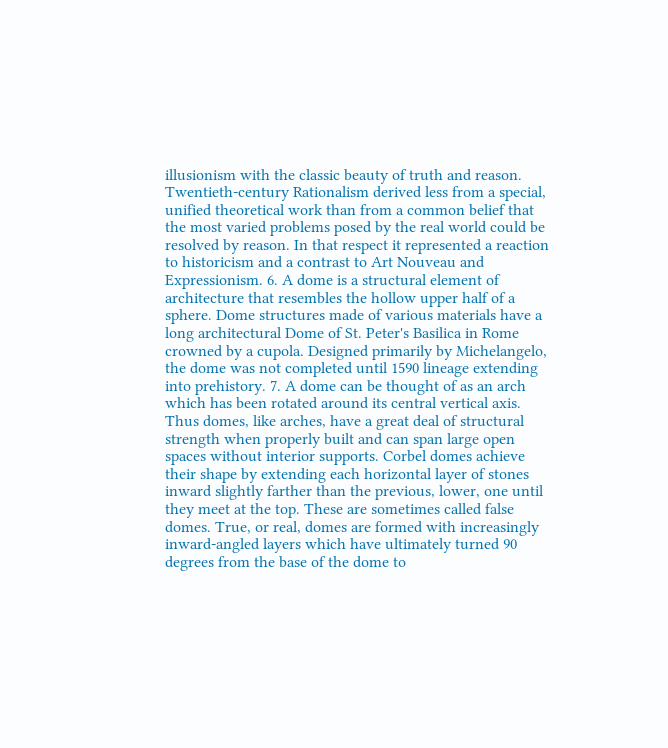illusionism with the classic beauty of truth and reason. Twentieth-century Rationalism derived less from a special, unified theoretical work than from a common belief that the most varied problems posed by the real world could be resolved by reason. In that respect it represented a reaction to historicism and a contrast to Art Nouveau and Expressionism. 6. A dome is a structural element of architecture that resembles the hollow upper half of a sphere. Dome structures made of various materials have a long architectural Dome of St. Peter's Basilica in Rome crowned by a cupola. Designed primarily by Michelangelo, the dome was not completed until 1590 lineage extending into prehistory. 7. A dome can be thought of as an arch which has been rotated around its central vertical axis. Thus domes, like arches, have a great deal of structural strength when properly built and can span large open spaces without interior supports. Corbel domes achieve their shape by extending each horizontal layer of stones inward slightly farther than the previous, lower, one until they meet at the top. These are sometimes called false domes. True, or real, domes are formed with increasingly inward-angled layers which have ultimately turned 90 degrees from the base of the dome to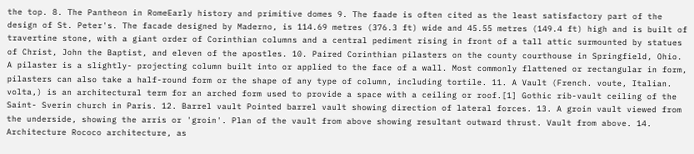the top. 8. The Pantheon in RomeEarly history and primitive domes 9. The faade is often cited as the least satisfactory part of the design of St. Peter's. The facade designed by Maderno, is 114.69 metres (376.3 ft) wide and 45.55 metres (149.4 ft) high and is built of travertine stone, with a giant order of Corinthian columns and a central pediment rising in front of a tall attic surmounted by statues of Christ, John the Baptist, and eleven of the apostles. 10. Paired Corinthian pilasters on the county courthouse in Springfield, Ohio. A pilaster is a slightly- projecting column built into or applied to the face of a wall. Most commonly flattened or rectangular in form, pilasters can also take a half-round form or the shape of any type of column, including tortile. 11. A Vault (French. voute, Italian. volta,) is an architectural term for an arched form used to provide a space with a ceiling or roof.[1] Gothic rib-vault ceiling of the Saint- Sverin church in Paris. 12. Barrel vault Pointed barrel vault showing direction of lateral forces. 13. A groin vault viewed from the underside, showing the arris or 'groin'. Plan of the vault from above showing resultant outward thrust. Vault from above. 14. Architecture Rococo architecture, as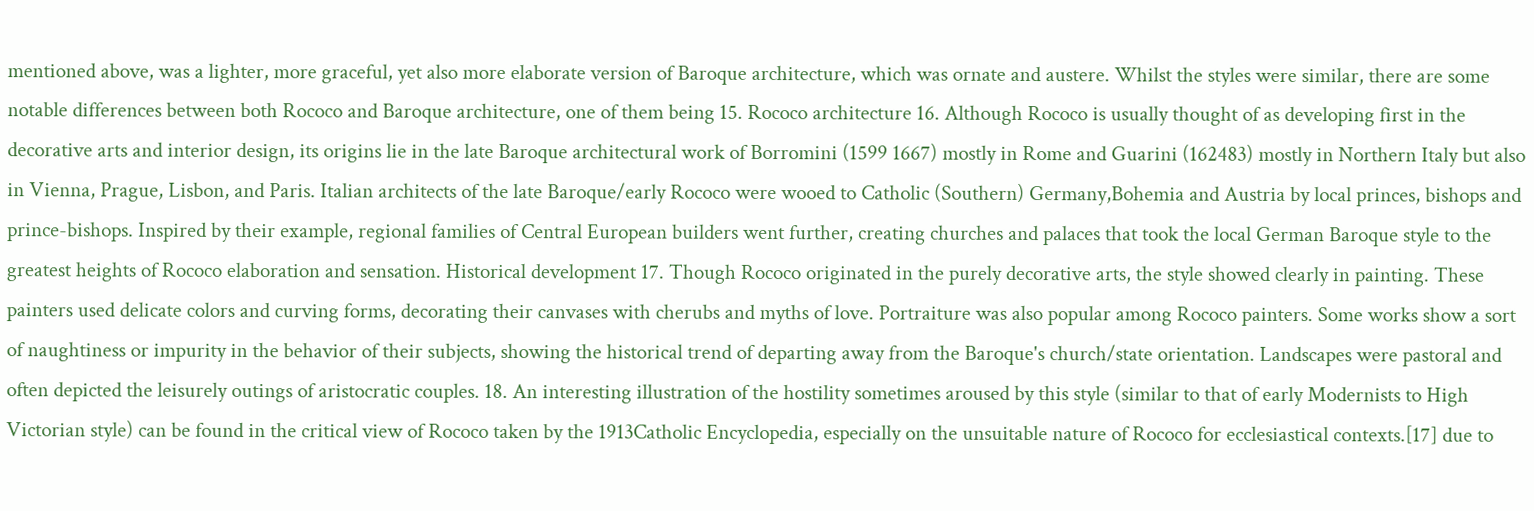mentioned above, was a lighter, more graceful, yet also more elaborate version of Baroque architecture, which was ornate and austere. Whilst the styles were similar, there are some notable differences between both Rococo and Baroque architecture, one of them being 15. Rococo architecture 16. Although Rococo is usually thought of as developing first in the decorative arts and interior design, its origins lie in the late Baroque architectural work of Borromini (1599 1667) mostly in Rome and Guarini (162483) mostly in Northern Italy but also in Vienna, Prague, Lisbon, and Paris. Italian architects of the late Baroque/early Rococo were wooed to Catholic (Southern) Germany,Bohemia and Austria by local princes, bishops and prince-bishops. Inspired by their example, regional families of Central European builders went further, creating churches and palaces that took the local German Baroque style to the greatest heights of Rococo elaboration and sensation. Historical development 17. Though Rococo originated in the purely decorative arts, the style showed clearly in painting. These painters used delicate colors and curving forms, decorating their canvases with cherubs and myths of love. Portraiture was also popular among Rococo painters. Some works show a sort of naughtiness or impurity in the behavior of their subjects, showing the historical trend of departing away from the Baroque's church/state orientation. Landscapes were pastoral and often depicted the leisurely outings of aristocratic couples. 18. An interesting illustration of the hostility sometimes aroused by this style (similar to that of early Modernists to High Victorian style) can be found in the critical view of Rococo taken by the 1913Catholic Encyclopedia, especially on the unsuitable nature of Rococo for ecclesiastical contexts.[17] due to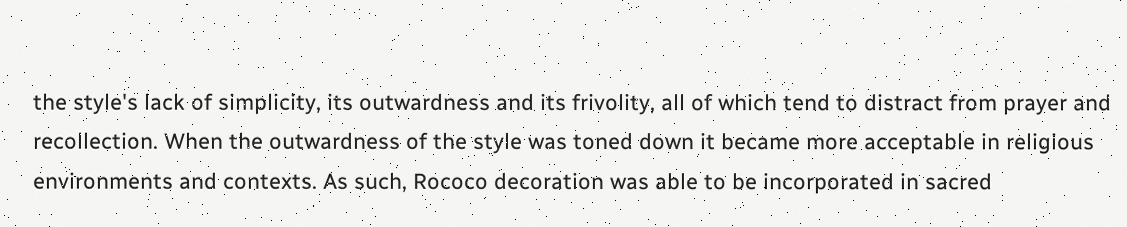the style's lack of simplicity, its outwardness and its frivolity, all of which tend to distract from prayer and recollection. When the outwardness of the style was toned down it became more acceptable in religious environments and contexts. As such, Rococo decoration was able to be incorporated in sacred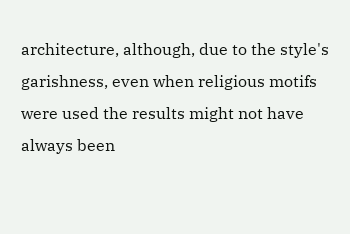architecture, although, due to the style's garishness, even when religious motifs were used the results might not have always been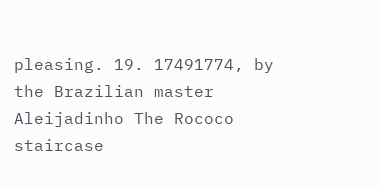pleasing. 19. 17491774, by the Brazilian master Aleijadinho The Rococo staircase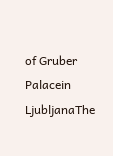of Gruber Palacein LjubljanaThe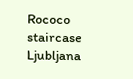Rococo staircase Ljubljana